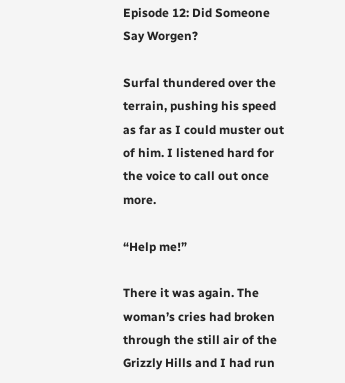Episode 12: Did Someone Say Worgen?

Surfal thundered over the terrain, pushing his speed as far as I could muster out of him. I listened hard for the voice to call out once more.

“Help me!”

There it was again. The woman’s cries had broken through the still air of the Grizzly Hills and I had run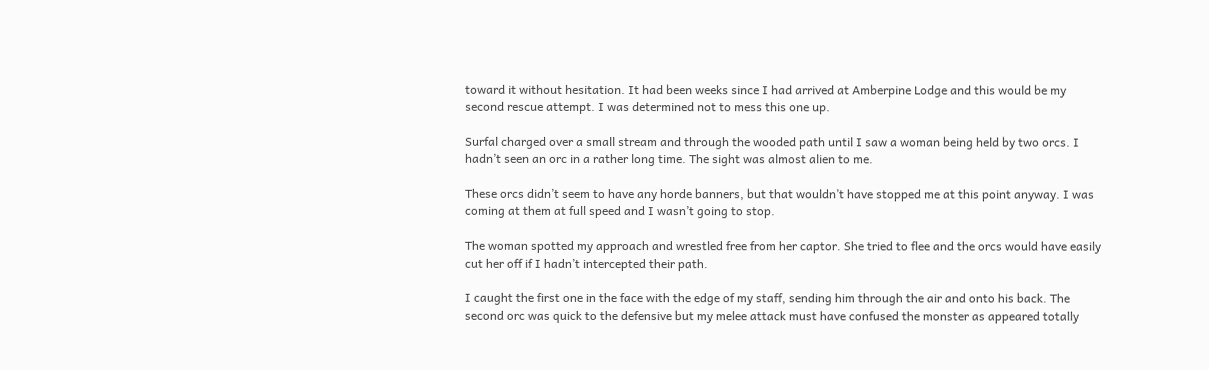toward it without hesitation. It had been weeks since I had arrived at Amberpine Lodge and this would be my second rescue attempt. I was determined not to mess this one up.

Surfal charged over a small stream and through the wooded path until I saw a woman being held by two orcs. I hadn’t seen an orc in a rather long time. The sight was almost alien to me.

These orcs didn’t seem to have any horde banners, but that wouldn’t have stopped me at this point anyway. I was coming at them at full speed and I wasn’t going to stop.

The woman spotted my approach and wrestled free from her captor. She tried to flee and the orcs would have easily cut her off if I hadn’t intercepted their path.

I caught the first one in the face with the edge of my staff, sending him through the air and onto his back. The second orc was quick to the defensive but my melee attack must have confused the monster as appeared totally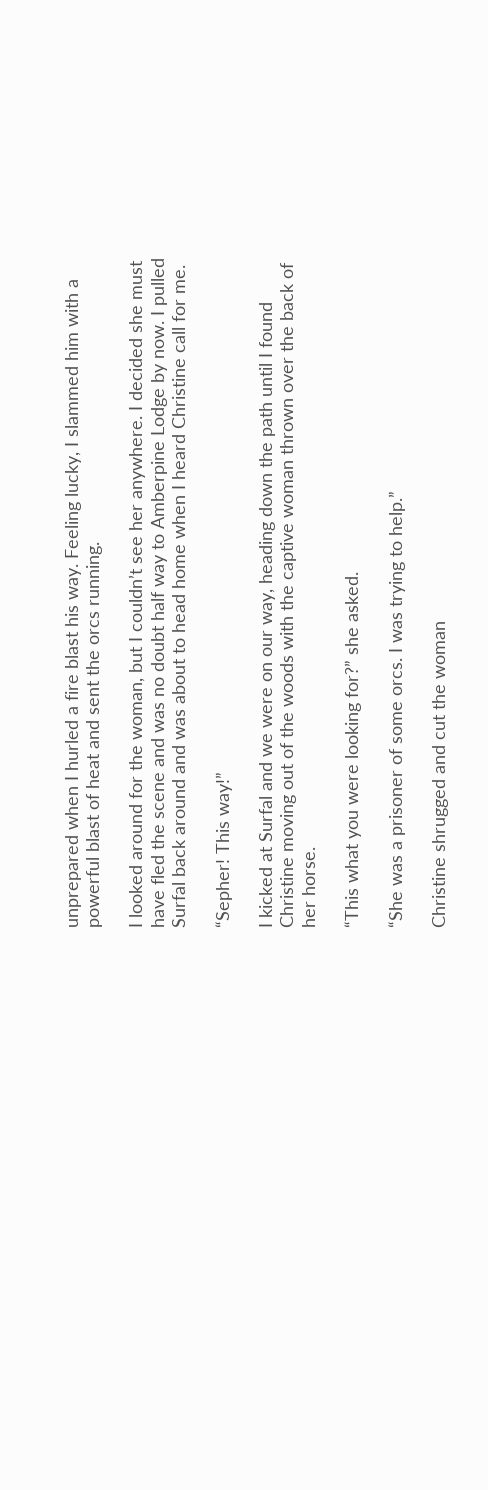unprepared when I hurled a fire blast his way. Feeling lucky, I slammed him with a powerful blast of heat and sent the orcs running.

I looked around for the woman, but I couldn’t see her anywhere. I decided she must have fled the scene and was no doubt half way to Amberpine Lodge by now. I pulled Surfal back around and was about to head home when I heard Christine call for me.

“Sepher! This way!”

I kicked at Surfal and we were on our way, heading down the path until I found Christine moving out of the woods with the captive woman thrown over the back of her horse.

“This what you were looking for?” she asked.

“She was a prisoner of some orcs. I was trying to help.”

Christine shrugged and cut the woman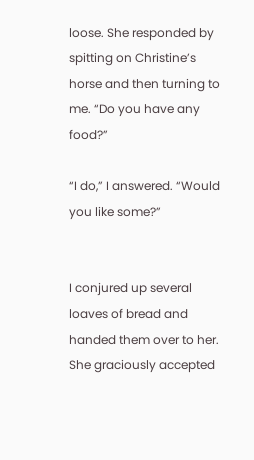loose. She responded by spitting on Christine’s horse and then turning to me. “Do you have any food?”

“I do,” I answered. “Would you like some?”


I conjured up several loaves of bread and handed them over to her. She graciously accepted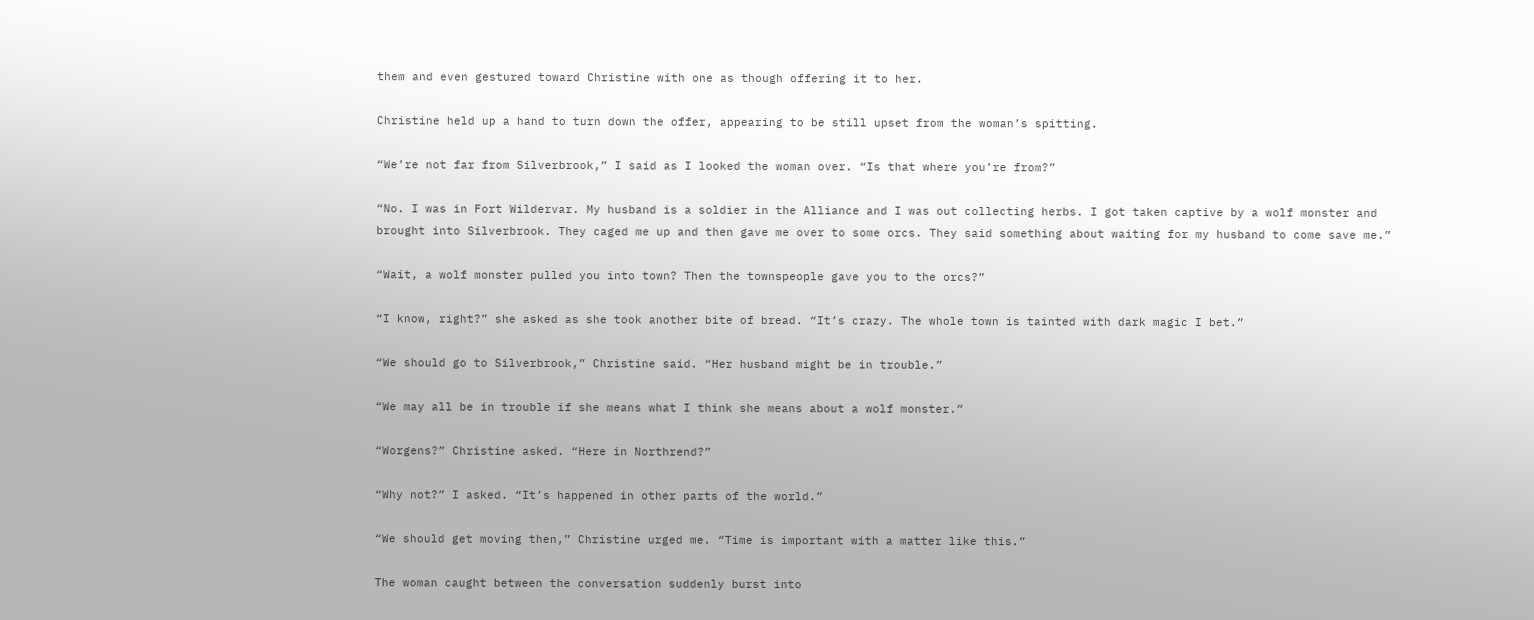them and even gestured toward Christine with one as though offering it to her.

Christine held up a hand to turn down the offer, appearing to be still upset from the woman’s spitting.

“We’re not far from Silverbrook,” I said as I looked the woman over. “Is that where you’re from?”

“No. I was in Fort Wildervar. My husband is a soldier in the Alliance and I was out collecting herbs. I got taken captive by a wolf monster and brought into Silverbrook. They caged me up and then gave me over to some orcs. They said something about waiting for my husband to come save me.”

“Wait, a wolf monster pulled you into town? Then the townspeople gave you to the orcs?”

“I know, right?” she asked as she took another bite of bread. “It’s crazy. The whole town is tainted with dark magic I bet.”

“We should go to Silverbrook,” Christine said. “Her husband might be in trouble.”

“We may all be in trouble if she means what I think she means about a wolf monster.”

“Worgens?” Christine asked. “Here in Northrend?”

“Why not?” I asked. “It’s happened in other parts of the world.”

“We should get moving then,” Christine urged me. “Time is important with a matter like this.”

The woman caught between the conversation suddenly burst into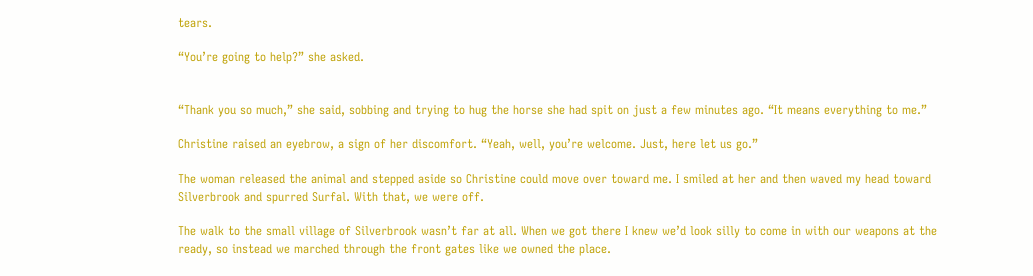tears.

“You’re going to help?” she asked.


“Thank you so much,” she said, sobbing and trying to hug the horse she had spit on just a few minutes ago. “It means everything to me.”

Christine raised an eyebrow, a sign of her discomfort. “Yeah, well, you’re welcome. Just, here let us go.”

The woman released the animal and stepped aside so Christine could move over toward me. I smiled at her and then waved my head toward Silverbrook and spurred Surfal. With that, we were off.

The walk to the small village of Silverbrook wasn’t far at all. When we got there I knew we’d look silly to come in with our weapons at the ready, so instead we marched through the front gates like we owned the place.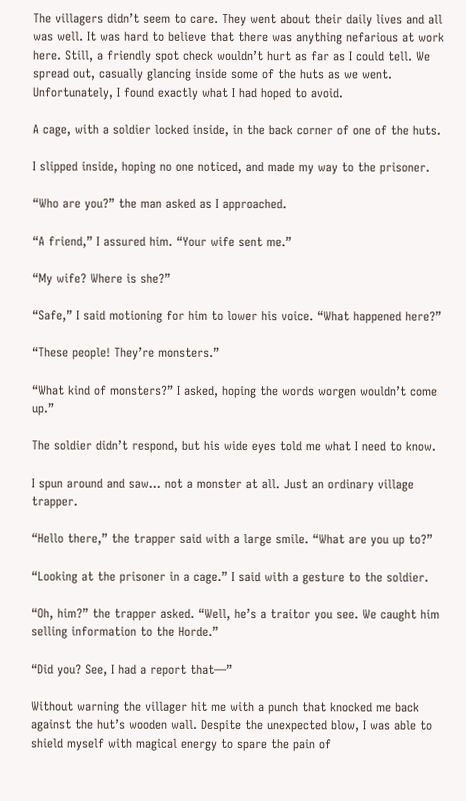The villagers didn’t seem to care. They went about their daily lives and all was well. It was hard to believe that there was anything nefarious at work here. Still, a friendly spot check wouldn’t hurt as far as I could tell. We spread out, casually glancing inside some of the huts as we went. Unfortunately, I found exactly what I had hoped to avoid.

A cage, with a soldier locked inside, in the back corner of one of the huts.

I slipped inside, hoping no one noticed, and made my way to the prisoner.

“Who are you?” the man asked as I approached.

“A friend,” I assured him. “Your wife sent me.”

“My wife? Where is she?”

“Safe,” I said motioning for him to lower his voice. “What happened here?”

“These people! They’re monsters.”

“What kind of monsters?” I asked, hoping the words worgen wouldn’t come up.”

The soldier didn’t respond, but his wide eyes told me what I need to know.

I spun around and saw… not a monster at all. Just an ordinary village trapper.

“Hello there,” the trapper said with a large smile. “What are you up to?”

“Looking at the prisoner in a cage.” I said with a gesture to the soldier.

“Oh, him?” the trapper asked. “Well, he’s a traitor you see. We caught him selling information to the Horde.”

“Did you? See, I had a report that—”

Without warning the villager hit me with a punch that knocked me back against the hut’s wooden wall. Despite the unexpected blow, I was able to shield myself with magical energy to spare the pain of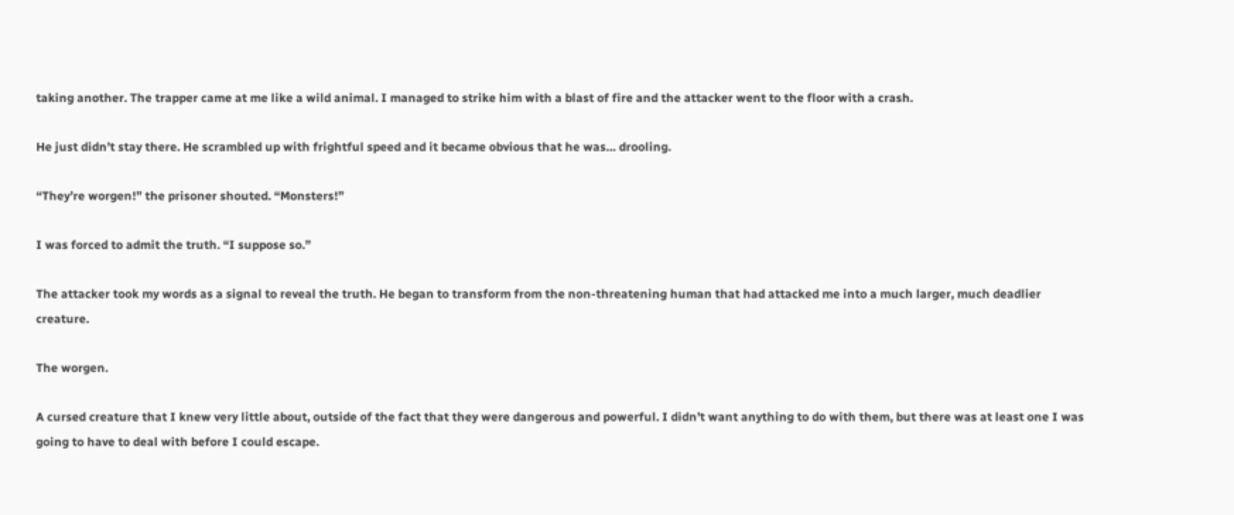taking another. The trapper came at me like a wild animal. I managed to strike him with a blast of fire and the attacker went to the floor with a crash.

He just didn’t stay there. He scrambled up with frightful speed and it became obvious that he was… drooling.

“They’re worgen!” the prisoner shouted. “Monsters!”

I was forced to admit the truth. “I suppose so.”

The attacker took my words as a signal to reveal the truth. He began to transform from the non-threatening human that had attacked me into a much larger, much deadlier creature.

The worgen.

A cursed creature that I knew very little about, outside of the fact that they were dangerous and powerful. I didn’t want anything to do with them, but there was at least one I was going to have to deal with before I could escape.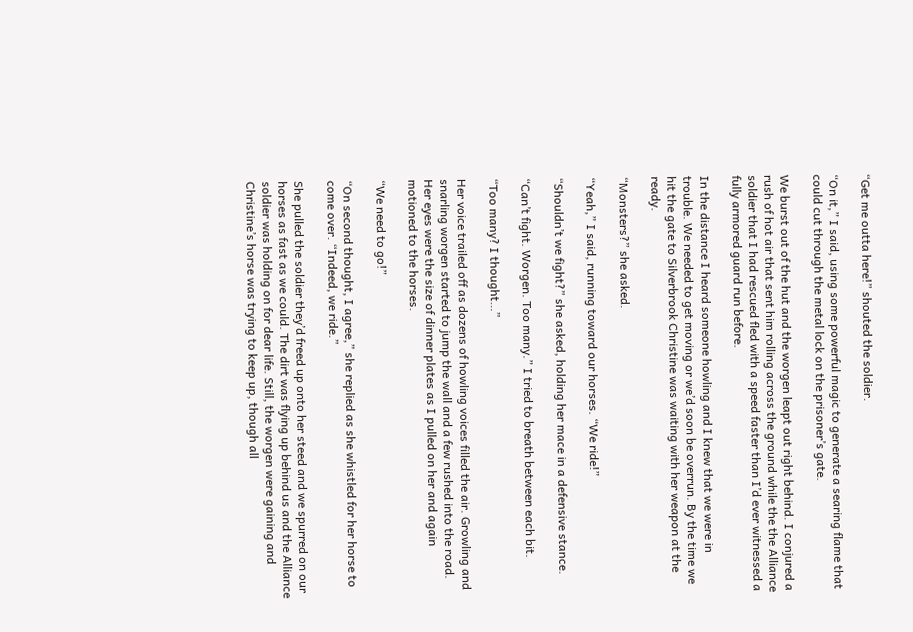“Get me outta here!” shouted the soldier.

“On it,” I said, using some powerful magic to generate a searing flame that could cut through the metal lock on the prisoner’s gate.

We burst out of the hut and the worgen leapt out right behind. I conjured a rush of hot air that sent him rolling across the ground while the the Alliance soldier that I had rescued fled with a speed faster than I’d ever witnessed a fully armored guard run before.

In the distance I heard someone howling and I knew that we were in trouble. We needed to get moving or we’d soon be overrun. By the time we hit the gate to Silverbrook Christine was waiting with her weapon at the ready.

“Monsters?” she asked.

“Yeah,” I said, running toward our horses. “We ride!”

“Shouldn’t we fight?” she asked, holding her mace in a defensive stance.

“Can’t fight. Worgen. Too many.” I tried to breath between each bit.

“Too many? I thought…”

Her voice trailed off as dozens of howling voices filled the air. Growling and snarling worgen started to jump the wall and a few rushed into the road. Her eyes were the size of dinner plates as I pulled on her and again motioned to the horses.

“We need to go!”

“On second thought, I agree,” she replied as she whistled for her horse to come over. “Indeed, we ride.”

She pulled the soldier they’d freed up onto her steed and we spurred on our horses as fast as we could. The dirt was flying up behind us and the Alliance soldier was holding on for dear life. Still, the worgen were gaining and Christine’s horse was trying to keep up, though all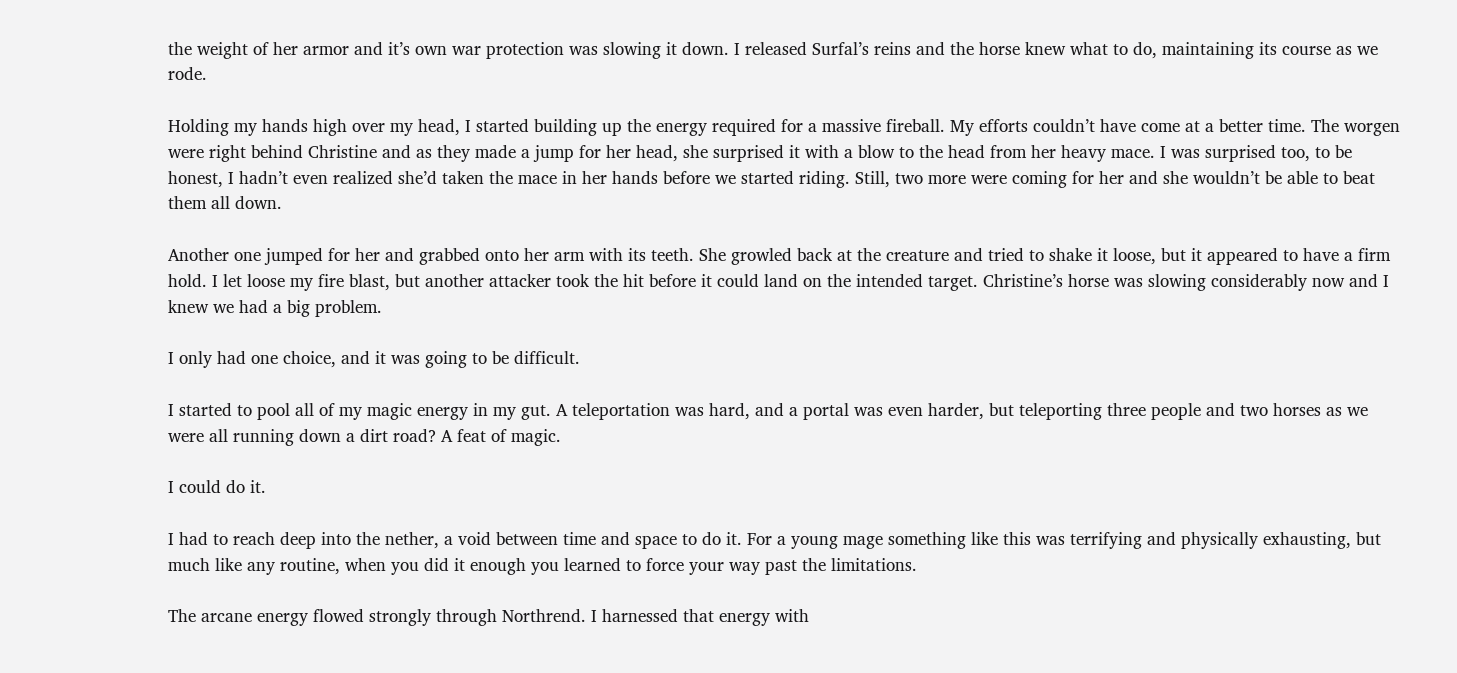the weight of her armor and it’s own war protection was slowing it down. I released Surfal’s reins and the horse knew what to do, maintaining its course as we rode.

Holding my hands high over my head, I started building up the energy required for a massive fireball. My efforts couldn’t have come at a better time. The worgen were right behind Christine and as they made a jump for her head, she surprised it with a blow to the head from her heavy mace. I was surprised too, to be honest, I hadn’t even realized she’d taken the mace in her hands before we started riding. Still, two more were coming for her and she wouldn’t be able to beat them all down.

Another one jumped for her and grabbed onto her arm with its teeth. She growled back at the creature and tried to shake it loose, but it appeared to have a firm hold. I let loose my fire blast, but another attacker took the hit before it could land on the intended target. Christine’s horse was slowing considerably now and I knew we had a big problem.

I only had one choice, and it was going to be difficult.

I started to pool all of my magic energy in my gut. A teleportation was hard, and a portal was even harder, but teleporting three people and two horses as we were all running down a dirt road? A feat of magic.

I could do it.

I had to reach deep into the nether, a void between time and space to do it. For a young mage something like this was terrifying and physically exhausting, but much like any routine, when you did it enough you learned to force your way past the limitations.

The arcane energy flowed strongly through Northrend. I harnessed that energy with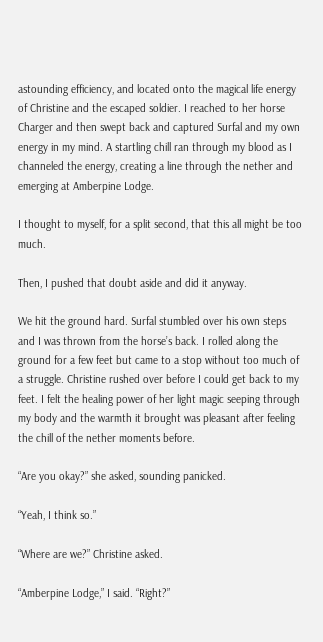astounding efficiency, and located onto the magical life energy of Christine and the escaped soldier. I reached to her horse Charger and then swept back and captured Surfal and my own energy in my mind. A startling chill ran through my blood as I channeled the energy, creating a line through the nether and emerging at Amberpine Lodge.

I thought to myself, for a split second, that this all might be too much.

Then, I pushed that doubt aside and did it anyway.

We hit the ground hard. Surfal stumbled over his own steps and I was thrown from the horse’s back. I rolled along the ground for a few feet but came to a stop without too much of a struggle. Christine rushed over before I could get back to my feet. I felt the healing power of her light magic seeping through my body and the warmth it brought was pleasant after feeling the chill of the nether moments before.

“Are you okay?” she asked, sounding panicked.

“Yeah, I think so.”

“Where are we?” Christine asked.

“Amberpine Lodge,” I said. “Right?”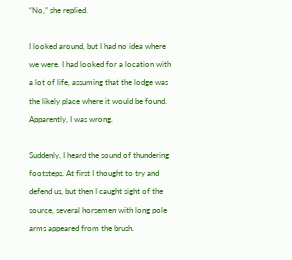“No,” she replied.

I looked around, but I had no idea where we were. I had looked for a location with a lot of life, assuming that the lodge was the likely place where it would be found. Apparently, I was wrong.

Suddenly, I heard the sound of thundering footsteps. At first I thought to try and defend us, but then I caught sight of the source, several horsemen with long pole arms appeared from the brush.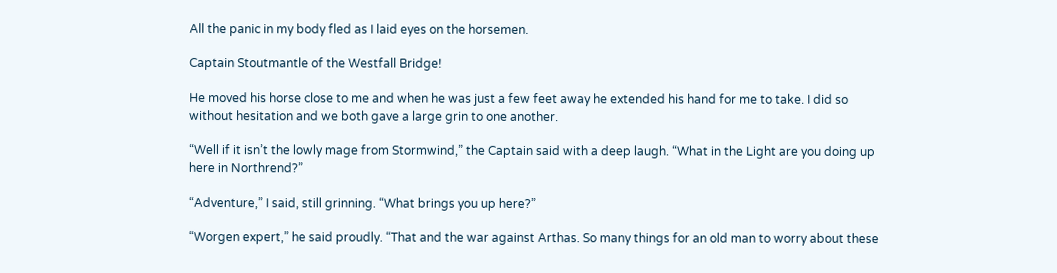All the panic in my body fled as I laid eyes on the horsemen.

Captain Stoutmantle of the Westfall Bridge!

He moved his horse close to me and when he was just a few feet away he extended his hand for me to take. I did so without hesitation and we both gave a large grin to one another.

“Well if it isn’t the lowly mage from Stormwind,” the Captain said with a deep laugh. “What in the Light are you doing up here in Northrend?”

“Adventure,” I said, still grinning. “What brings you up here?”

“Worgen expert,” he said proudly. “That and the war against Arthas. So many things for an old man to worry about these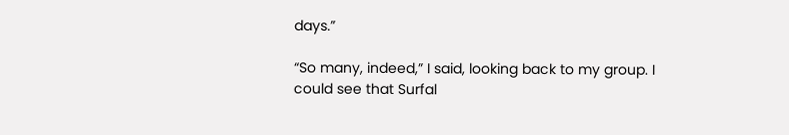days.”

“So many, indeed,” I said, looking back to my group. I could see that Surfal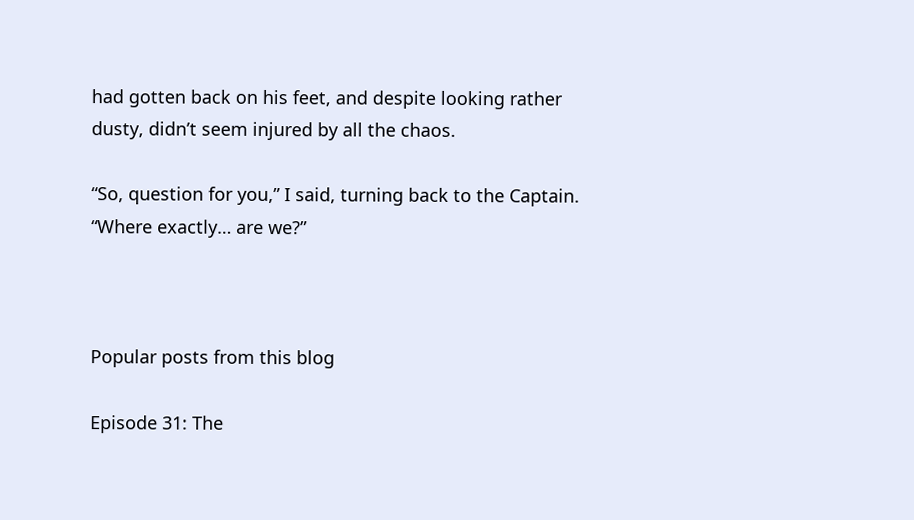had gotten back on his feet, and despite looking rather dusty, didn’t seem injured by all the chaos.

“So, question for you,” I said, turning back to the Captain. “Where exactly… are we?”



Popular posts from this blog

Episode 31: The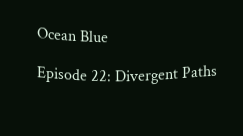Ocean Blue

Episode 22: Divergent Paths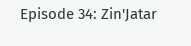Episode 34: Zin'Jatar